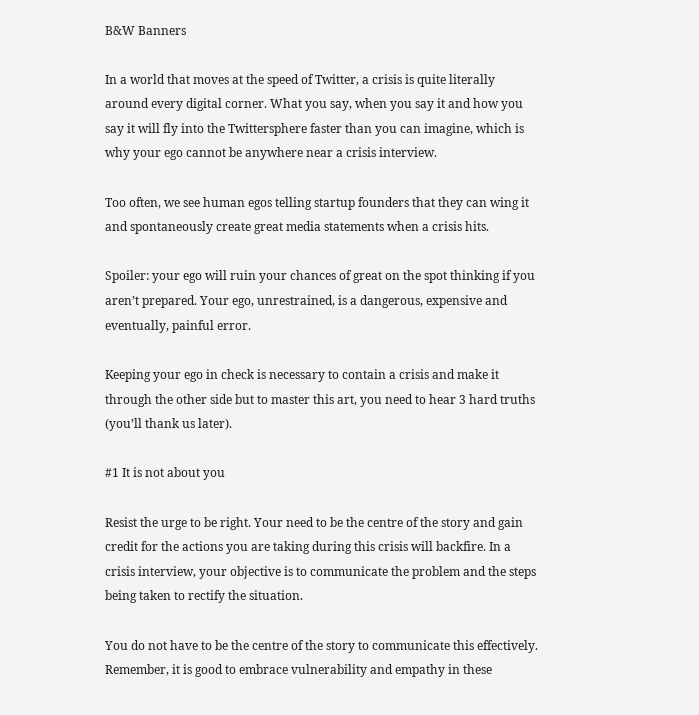B&W Banners

In a world that moves at the speed of Twitter, a crisis is quite literally around every digital corner. What you say, when you say it and how you say it will fly into the Twittersphere faster than you can imagine, which is why your ego cannot be anywhere near a crisis interview.

Too often, we see human egos telling startup founders that they can wing it and spontaneously create great media statements when a crisis hits.

Spoiler: your ego will ruin your chances of great on the spot thinking if you aren’t prepared. Your ego, unrestrained, is a dangerous, expensive and eventually, painful error.

Keeping your ego in check is necessary to contain a crisis and make it through the other side but to master this art, you need to hear 3 hard truths (you’ll thank us later).

#1 It is not about you

Resist the urge to be right. Your need to be the centre of the story and gain credit for the actions you are taking during this crisis will backfire. In a crisis interview, your objective is to communicate the problem and the steps being taken to rectify the situation.

You do not have to be the centre of the story to communicate this effectively. Remember, it is good to embrace vulnerability and empathy in these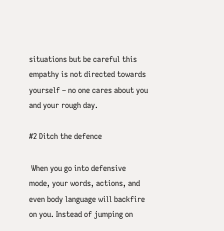situations but be careful this empathy is not directed towards yourself – no one cares about you and your rough day.

#2 Ditch the defence

 When you go into defensive mode, your words, actions, and even body language will backfire on you. Instead of jumping on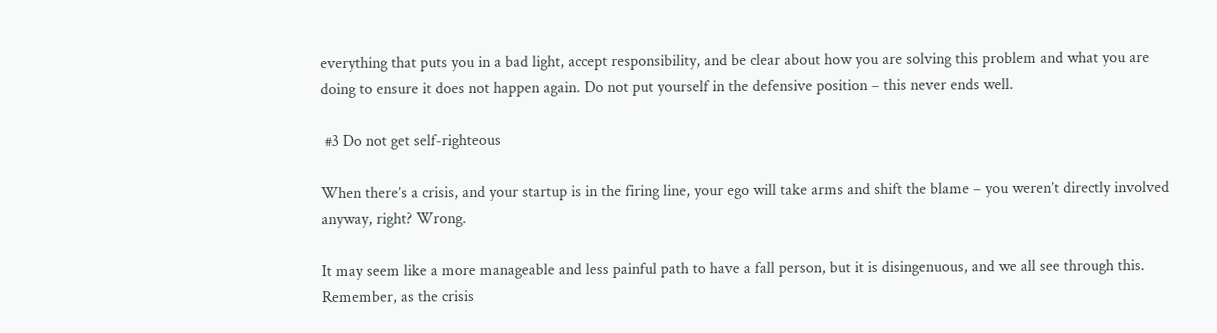everything that puts you in a bad light, accept responsibility, and be clear about how you are solving this problem and what you are doing to ensure it does not happen again. Do not put yourself in the defensive position – this never ends well.

 #3 Do not get self-righteous

When there’s a crisis, and your startup is in the firing line, your ego will take arms and shift the blame – you weren’t directly involved anyway, right? Wrong.

It may seem like a more manageable and less painful path to have a fall person, but it is disingenuous, and we all see through this. Remember, as the crisis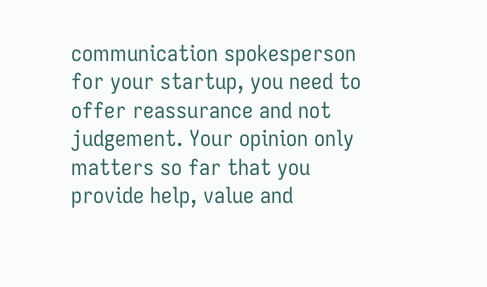communication spokesperson for your startup, you need to offer reassurance and not judgement. Your opinion only matters so far that you provide help, value and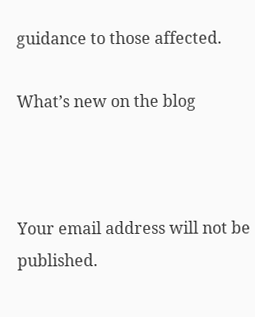guidance to those affected.

What’s new on the blog



Your email address will not be published.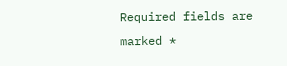Required fields are marked *